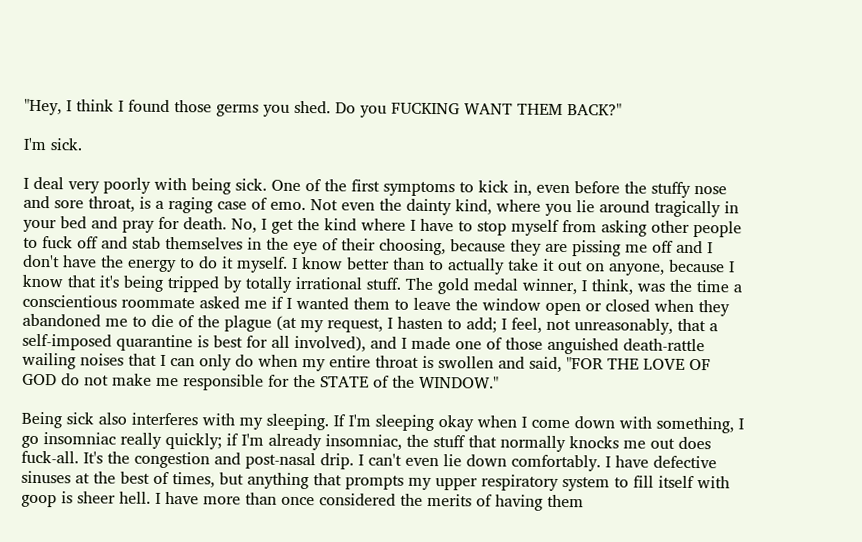"Hey, I think I found those germs you shed. Do you FUCKING WANT THEM BACK?"

I'm sick.

I deal very poorly with being sick. One of the first symptoms to kick in, even before the stuffy nose and sore throat, is a raging case of emo. Not even the dainty kind, where you lie around tragically in your bed and pray for death. No, I get the kind where I have to stop myself from asking other people to fuck off and stab themselves in the eye of their choosing, because they are pissing me off and I don't have the energy to do it myself. I know better than to actually take it out on anyone, because I know that it's being tripped by totally irrational stuff. The gold medal winner, I think, was the time a conscientious roommate asked me if I wanted them to leave the window open or closed when they abandoned me to die of the plague (at my request, I hasten to add; I feel, not unreasonably, that a self-imposed quarantine is best for all involved), and I made one of those anguished death-rattle wailing noises that I can only do when my entire throat is swollen and said, "FOR THE LOVE OF GOD do not make me responsible for the STATE of the WINDOW."

Being sick also interferes with my sleeping. If I'm sleeping okay when I come down with something, I go insomniac really quickly; if I'm already insomniac, the stuff that normally knocks me out does fuck-all. It's the congestion and post-nasal drip. I can't even lie down comfortably. I have defective sinuses at the best of times, but anything that prompts my upper respiratory system to fill itself with goop is sheer hell. I have more than once considered the merits of having them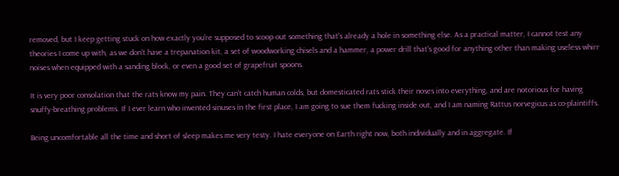removed, but I keep getting stuck on how exactly you're supposed to scoop out something that's already a hole in something else. As a practical matter, I cannot test any theories I come up with, as we don't have a trepanation kit, a set of woodworking chisels and a hammer, a power drill that's good for anything other than making useless whirr noises when equipped with a sanding block, or even a good set of grapefruit spoons.

It is very poor consolation that the rats know my pain. They can't catch human colds, but domesticated rats stick their noses into everything, and are notorious for having snuffy-breathing problems. If I ever learn who invented sinuses in the first place, I am going to sue them fucking inside out, and I am naming Rattus norvegicus as co-plaintiffs.

Being uncomfortable all the time and short of sleep makes me very testy. I hate everyone on Earth right now, both individually and in aggregate. If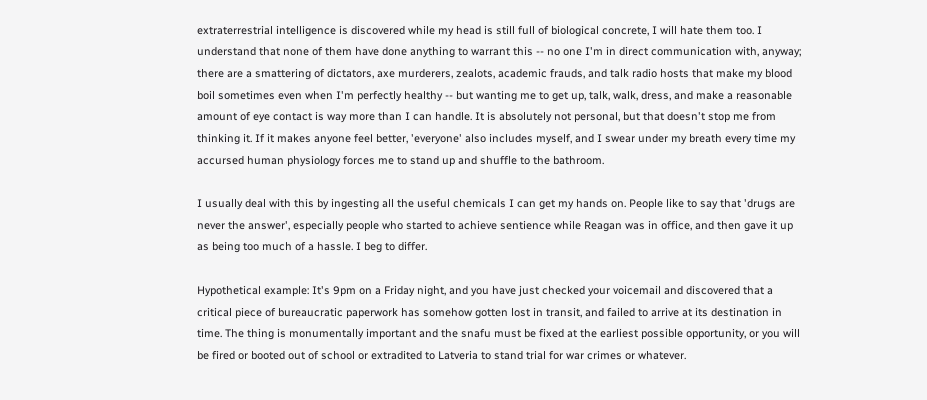extraterrestrial intelligence is discovered while my head is still full of biological concrete, I will hate them too. I understand that none of them have done anything to warrant this -- no one I'm in direct communication with, anyway; there are a smattering of dictators, axe murderers, zealots, academic frauds, and talk radio hosts that make my blood boil sometimes even when I'm perfectly healthy -- but wanting me to get up, talk, walk, dress, and make a reasonable amount of eye contact is way more than I can handle. It is absolutely not personal, but that doesn't stop me from thinking it. If it makes anyone feel better, 'everyone' also includes myself, and I swear under my breath every time my accursed human physiology forces me to stand up and shuffle to the bathroom.

I usually deal with this by ingesting all the useful chemicals I can get my hands on. People like to say that 'drugs are never the answer', especially people who started to achieve sentience while Reagan was in office, and then gave it up as being too much of a hassle. I beg to differ.

Hypothetical example: It's 9pm on a Friday night, and you have just checked your voicemail and discovered that a critical piece of bureaucratic paperwork has somehow gotten lost in transit, and failed to arrive at its destination in time. The thing is monumentally important and the snafu must be fixed at the earliest possible opportunity, or you will be fired or booted out of school or extradited to Latveria to stand trial for war crimes or whatever.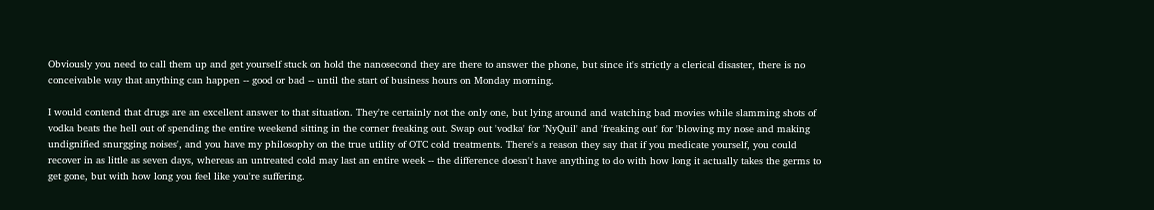Obviously you need to call them up and get yourself stuck on hold the nanosecond they are there to answer the phone, but since it's strictly a clerical disaster, there is no conceivable way that anything can happen -- good or bad -- until the start of business hours on Monday morning.

I would contend that drugs are an excellent answer to that situation. They're certainly not the only one, but lying around and watching bad movies while slamming shots of vodka beats the hell out of spending the entire weekend sitting in the corner freaking out. Swap out 'vodka' for 'NyQuil' and 'freaking out' for 'blowing my nose and making undignified snurgging noises', and you have my philosophy on the true utility of OTC cold treatments. There's a reason they say that if you medicate yourself, you could recover in as little as seven days, whereas an untreated cold may last an entire week -- the difference doesn't have anything to do with how long it actually takes the germs to get gone, but with how long you feel like you're suffering.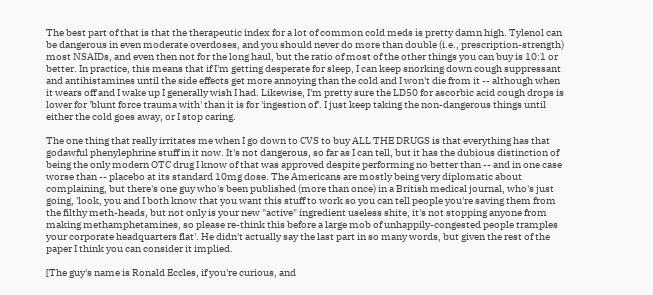The best part of that is that the therapeutic index for a lot of common cold meds is pretty damn high. Tylenol can be dangerous in even moderate overdoses, and you should never do more than double (i.e., prescription-strength) most NSAIDs, and even then not for the long haul, but the ratio of most of the other things you can buy is 10:1 or better. In practice, this means that if I'm getting desperate for sleep, I can keep snorking down cough suppressant and antihistamines until the side effects get more annoying than the cold and I won't die from it -- although when it wears off and I wake up I generally wish I had. Likewise, I'm pretty sure the LD50 for ascorbic acid cough drops is lower for 'blunt force trauma with' than it is for 'ingestion of'. I just keep taking the non-dangerous things until either the cold goes away, or I stop caring.

The one thing that really irritates me when I go down to CVS to buy ALL THE DRUGS is that everything has that godawful phenylephrine stuff in it now. It's not dangerous, so far as I can tell, but it has the dubious distinction of being the only modern OTC drug I know of that was approved despite performing no better than -- and in one case worse than -- placebo at its standard 10mg dose. The Americans are mostly being very diplomatic about complaining, but there's one guy who's been published (more than once) in a British medical journal, who's just going, 'look, you and I both know that you want this stuff to work so you can tell people you're saving them from the filthy meth-heads, but not only is your new "active" ingredient useless shite, it's not stopping anyone from making methamphetamines, so please re-think this before a large mob of unhappily-congested people tramples your corporate headquarters flat'. He didn't actually say the last part in so many words, but given the rest of the paper I think you can consider it implied.

[The guy's name is Ronald Eccles, if you're curious, and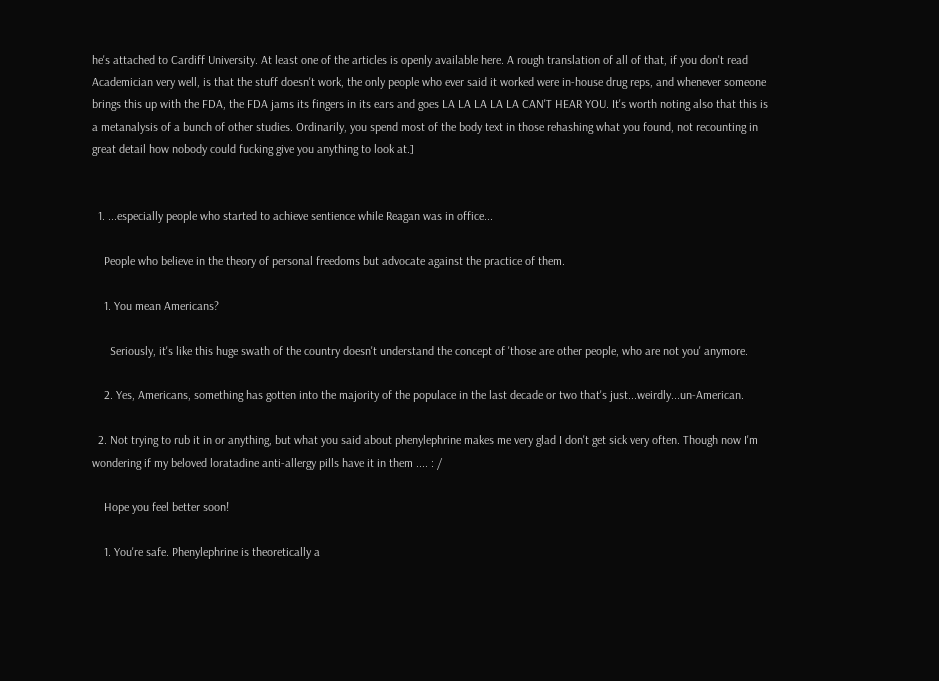he's attached to Cardiff University. At least one of the articles is openly available here. A rough translation of all of that, if you don't read Academician very well, is that the stuff doesn't work, the only people who ever said it worked were in-house drug reps, and whenever someone brings this up with the FDA, the FDA jams its fingers in its ears and goes LA LA LA LA LA CAN'T HEAR YOU. It's worth noting also that this is a metanalysis of a bunch of other studies. Ordinarily, you spend most of the body text in those rehashing what you found, not recounting in great detail how nobody could fucking give you anything to look at.]


  1. ...especially people who started to achieve sentience while Reagan was in office...

    People who believe in the theory of personal freedoms but advocate against the practice of them.

    1. You mean Americans?

      Seriously, it's like this huge swath of the country doesn't understand the concept of 'those are other people, who are not you' anymore.

    2. Yes, Americans, something has gotten into the majority of the populace in the last decade or two that's just...weirdly...un-American.

  2. Not trying to rub it in or anything, but what you said about phenylephrine makes me very glad I don't get sick very often. Though now I'm wondering if my beloved loratadine anti-allergy pills have it in them .... : /

    Hope you feel better soon!

    1. You're safe. Phenylephrine is theoretically a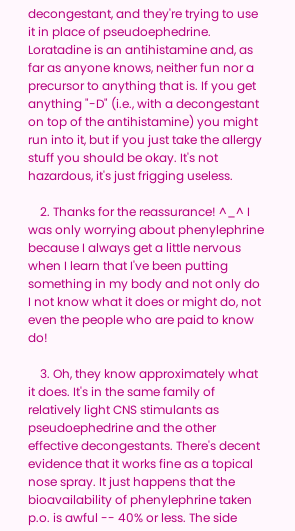decongestant, and they're trying to use it in place of pseudoephedrine. Loratadine is an antihistamine and, as far as anyone knows, neither fun nor a precursor to anything that is. If you get anything "-D" (i.e., with a decongestant on top of the antihistamine) you might run into it, but if you just take the allergy stuff you should be okay. It's not hazardous, it's just frigging useless.

    2. Thanks for the reassurance! ^_^ I was only worrying about phenylephrine because I always get a little nervous when I learn that I've been putting something in my body and not only do I not know what it does or might do, not even the people who are paid to know do!

    3. Oh, they know approximately what it does. It's in the same family of relatively light CNS stimulants as pseudoephedrine and the other effective decongestants. There's decent evidence that it works fine as a topical nose spray. It just happens that the bioavailability of phenylephrine taken p.o. is awful -- 40% or less. The side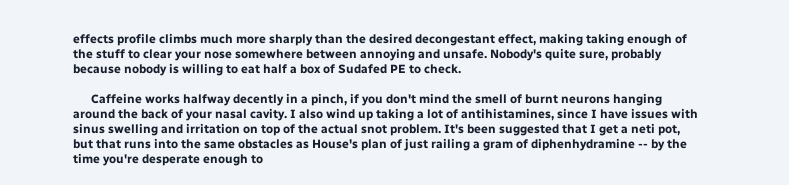effects profile climbs much more sharply than the desired decongestant effect, making taking enough of the stuff to clear your nose somewhere between annoying and unsafe. Nobody's quite sure, probably because nobody is willing to eat half a box of Sudafed PE to check.

      Caffeine works halfway decently in a pinch, if you don't mind the smell of burnt neurons hanging around the back of your nasal cavity. I also wind up taking a lot of antihistamines, since I have issues with sinus swelling and irritation on top of the actual snot problem. It's been suggested that I get a neti pot, but that runs into the same obstacles as House's plan of just railing a gram of diphenhydramine -- by the time you're desperate enough to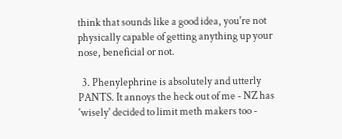think that sounds like a good idea, you're not physically capable of getting anything up your nose, beneficial or not.

  3. Phenylephrine is absolutely and utterly PANTS. It annoys the heck out of me - NZ has 'wisely' decided to limit meth makers too -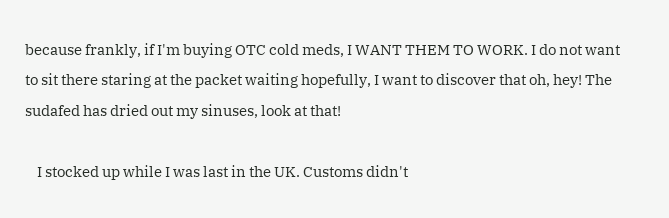because frankly, if I'm buying OTC cold meds, I WANT THEM TO WORK. I do not want to sit there staring at the packet waiting hopefully, I want to discover that oh, hey! The sudafed has dried out my sinuses, look at that!

    I stocked up while I was last in the UK. Customs didn't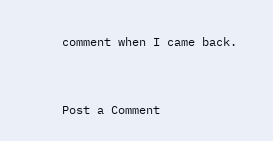comment when I came back.


Post a Comment